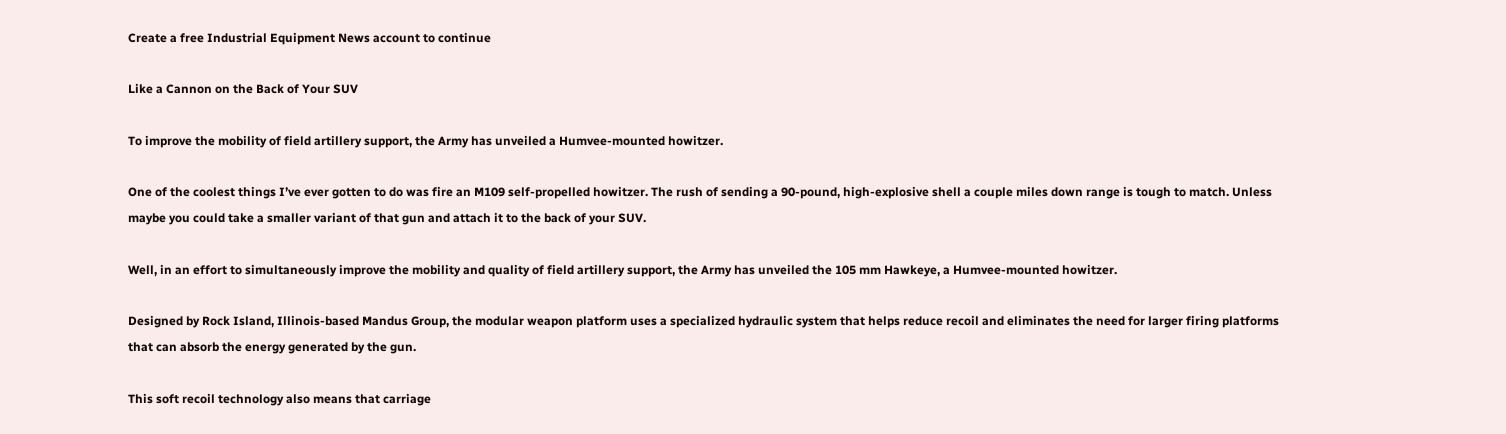Create a free Industrial Equipment News account to continue

Like a Cannon on the Back of Your SUV

To improve the mobility of field artillery support, the Army has unveiled a Humvee-mounted howitzer.

One of the coolest things I’ve ever gotten to do was fire an M109 self-propelled howitzer. The rush of sending a 90-pound, high-explosive shell a couple miles down range is tough to match. Unless maybe you could take a smaller variant of that gun and attach it to the back of your SUV.

Well, in an effort to simultaneously improve the mobility and quality of field artillery support, the Army has unveiled the 105 mm Hawkeye, a Humvee-mounted howitzer.

Designed by Rock Island, Illinois-based Mandus Group, the modular weapon platform uses a specialized hydraulic system that helps reduce recoil and eliminates the need for larger firing platforms that can absorb the energy generated by the gun.

This soft recoil technology also means that carriage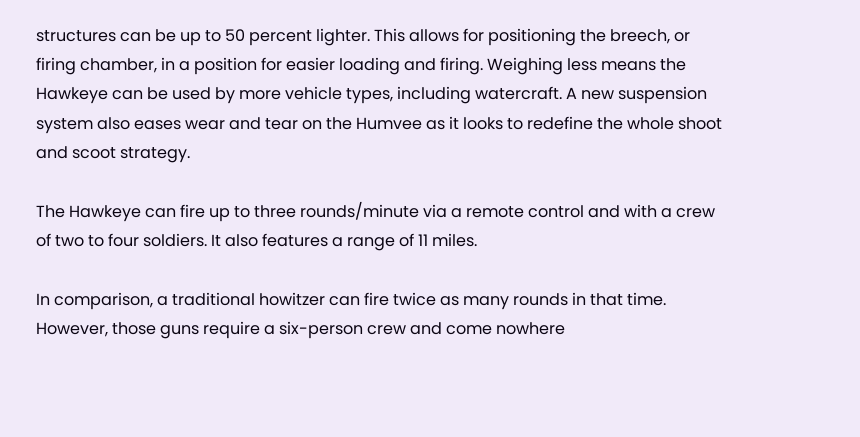structures can be up to 50 percent lighter. This allows for positioning the breech, or firing chamber, in a position for easier loading and firing. Weighing less means the Hawkeye can be used by more vehicle types, including watercraft. A new suspension system also eases wear and tear on the Humvee as it looks to redefine the whole shoot and scoot strategy.

The Hawkeye can fire up to three rounds/minute via a remote control and with a crew of two to four soldiers. It also features a range of 11 miles.

In comparison, a traditional howitzer can fire twice as many rounds in that time. However, those guns require a six-person crew and come nowhere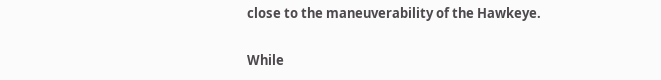close to the maneuverability of the Hawkeye.

While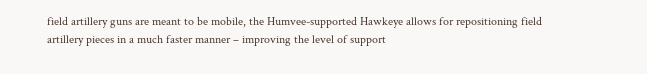field artillery guns are meant to be mobile, the Humvee-supported Hawkeye allows for repositioning field artillery pieces in a much faster manner – improving the level of support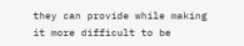they can provide while making it more difficult to be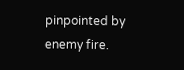pinpointed by enemy fire.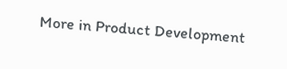More in Product Development